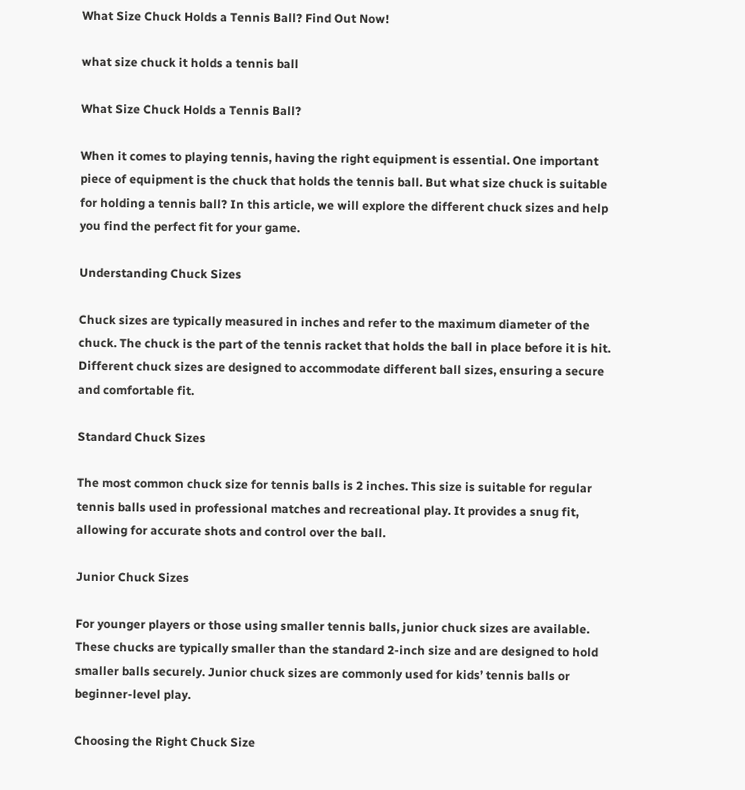What Size Chuck Holds a Tennis Ball? Find Out Now!

what size chuck it holds a tennis ball

What Size Chuck Holds a Tennis Ball?

When it comes to playing tennis, having the right equipment is essential. One important piece of equipment is the chuck that holds the tennis ball. But what size chuck is suitable for holding a tennis ball? In this article, we will explore the different chuck sizes and help you find the perfect fit for your game.

Understanding Chuck Sizes

Chuck sizes are typically measured in inches and refer to the maximum diameter of the chuck. The chuck is the part of the tennis racket that holds the ball in place before it is hit. Different chuck sizes are designed to accommodate different ball sizes, ensuring a secure and comfortable fit.

Standard Chuck Sizes

The most common chuck size for tennis balls is 2 inches. This size is suitable for regular tennis balls used in professional matches and recreational play. It provides a snug fit, allowing for accurate shots and control over the ball.

Junior Chuck Sizes

For younger players or those using smaller tennis balls, junior chuck sizes are available. These chucks are typically smaller than the standard 2-inch size and are designed to hold smaller balls securely. Junior chuck sizes are commonly used for kids’ tennis balls or beginner-level play.

Choosing the Right Chuck Size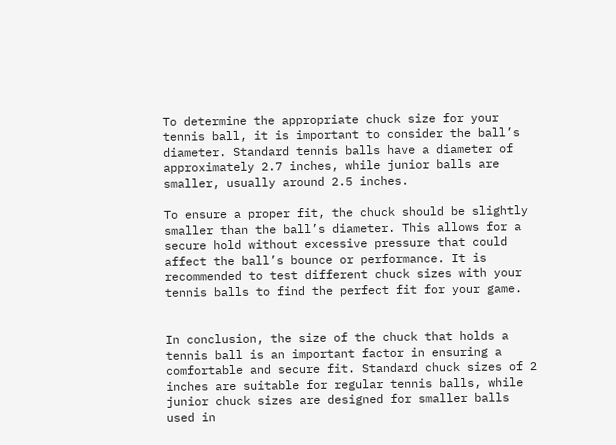To determine the appropriate chuck size for your tennis ball, it is important to consider the ball’s diameter. Standard tennis balls have a diameter of approximately 2.7 inches, while junior balls are smaller, usually around 2.5 inches.

To ensure a proper fit, the chuck should be slightly smaller than the ball’s diameter. This allows for a secure hold without excessive pressure that could affect the ball’s bounce or performance. It is recommended to test different chuck sizes with your tennis balls to find the perfect fit for your game.


In conclusion, the size of the chuck that holds a tennis ball is an important factor in ensuring a comfortable and secure fit. Standard chuck sizes of 2 inches are suitable for regular tennis balls, while junior chuck sizes are designed for smaller balls used in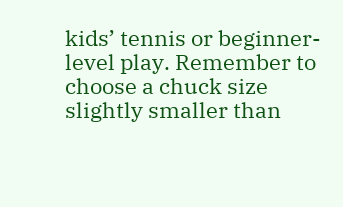kids’ tennis or beginner-level play. Remember to choose a chuck size slightly smaller than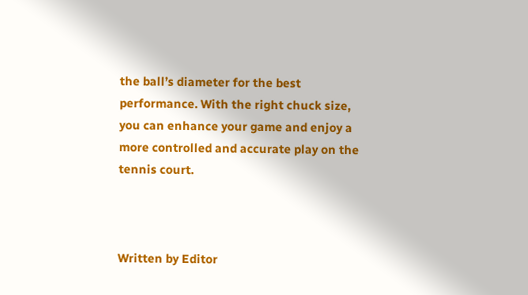the ball’s diameter for the best performance. With the right chuck size, you can enhance your game and enjoy a more controlled and accurate play on the tennis court.



Written by Editor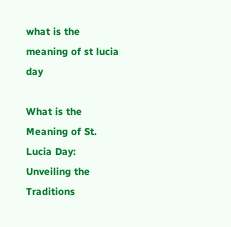what is the meaning of st lucia day

What is the Meaning of St. Lucia Day: Unveiling the Traditions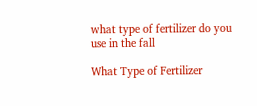what type of fertilizer do you use in the fall

What Type of Fertilizer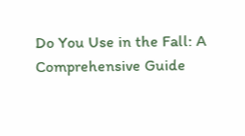Do You Use in the Fall: A Comprehensive Guide